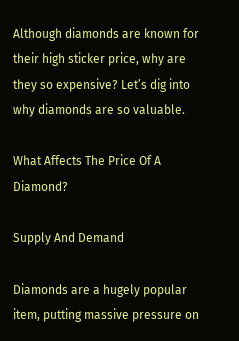Although diamonds are known for their high sticker price, why are they so expensive? Let’s dig into why diamonds are so valuable.

What Affects The Price Of A Diamond?

Supply And Demand

Diamonds are a hugely popular item, putting massive pressure on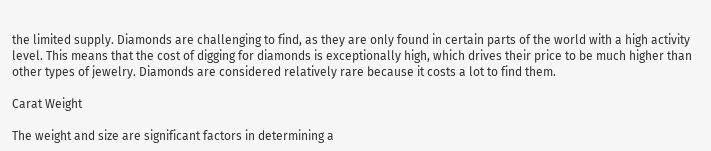the limited supply. Diamonds are challenging to find, as they are only found in certain parts of the world with a high activity level. This means that the cost of digging for diamonds is exceptionally high, which drives their price to be much higher than other types of jewelry. Diamonds are considered relatively rare because it costs a lot to find them.

Carat Weight

The weight and size are significant factors in determining a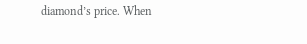diamond’s price. When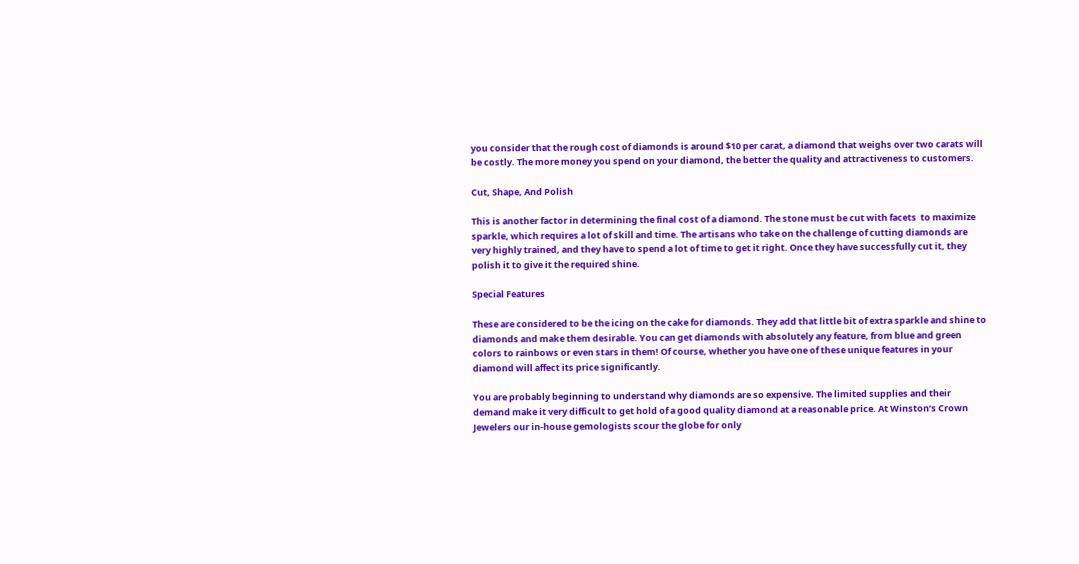you consider that the rough cost of diamonds is around $10 per carat, a diamond that weighs over two carats will be costly. The more money you spend on your diamond, the better the quality and attractiveness to customers.

Cut, Shape, And Polish

This is another factor in determining the final cost of a diamond. The stone must be cut with facets  to maximize sparkle, which requires a lot of skill and time. The artisans who take on the challenge of cutting diamonds are very highly trained, and they have to spend a lot of time to get it right. Once they have successfully cut it, they polish it to give it the required shine.

Special Features

These are considered to be the icing on the cake for diamonds. They add that little bit of extra sparkle and shine to diamonds and make them desirable. You can get diamonds with absolutely any feature, from blue and green colors to rainbows or even stars in them! Of course, whether you have one of these unique features in your diamond will affect its price significantly.

You are probably beginning to understand why diamonds are so expensive. The limited supplies and their demand make it very difficult to get hold of a good quality diamond at a reasonable price. At Winston’s Crown Jewelers our in-house gemologists scour the globe for only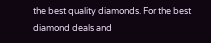the best quality diamonds. For the best diamond deals and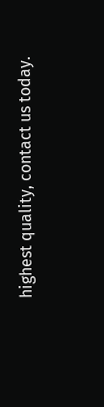highest quality, contact us today.